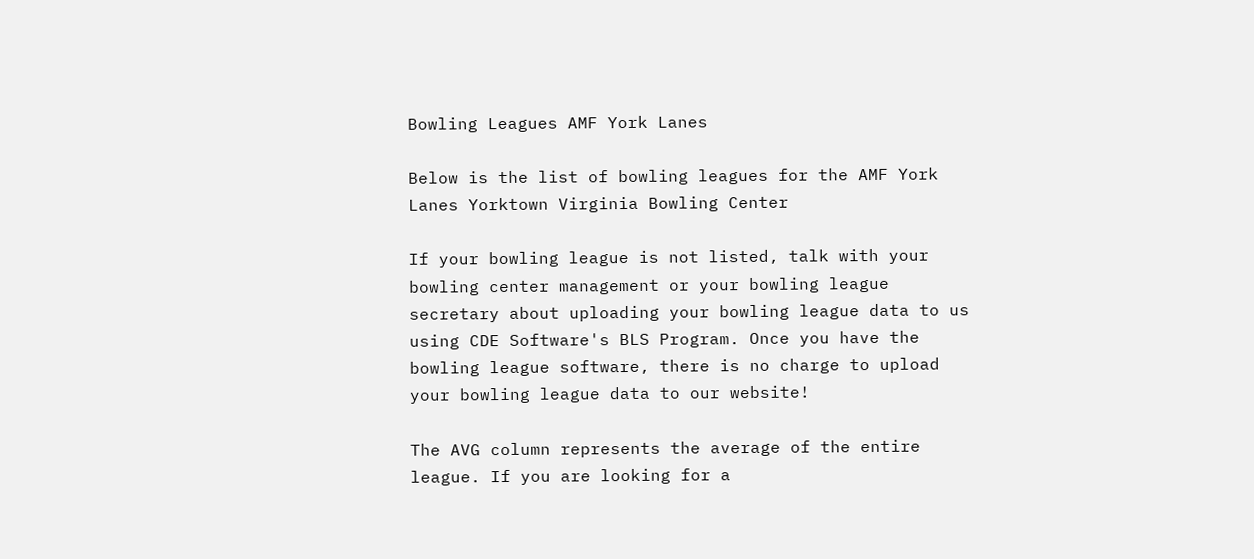Bowling Leagues AMF York Lanes

Below is the list of bowling leagues for the AMF York Lanes Yorktown Virginia Bowling Center

If your bowling league is not listed, talk with your bowling center management or your bowling league secretary about uploading your bowling league data to us using CDE Software's BLS Program. Once you have the bowling league software, there is no charge to upload your bowling league data to our website!

The AVG column represents the average of the entire league. If you are looking for a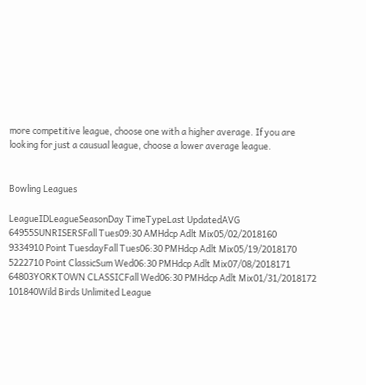more competitive league, choose one with a higher average. If you are looking for just a causual league, choose a lower average league.


Bowling Leagues

LeagueIDLeagueSeasonDay TimeTypeLast UpdatedAVG
64955SUNRISERSFall Tues09:30 AMHdcp Adlt Mix05/02/2018160
9334910 Point TuesdayFall Tues06:30 PMHdcp Adlt Mix05/19/2018170
5222710 Point ClassicSum Wed06:30 PMHdcp Adlt Mix07/08/2018171
64803YORKTOWN CLASSICFall Wed06:30 PMHdcp Adlt Mix01/31/2018172
101840Wild Birds Unlimited League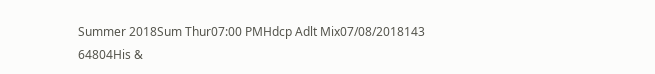Summer 2018Sum Thur07:00 PMHdcp Adlt Mix07/08/2018143
64804His &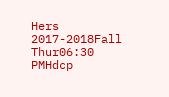Hers 2017-2018Fall Thur06:30 PMHdcp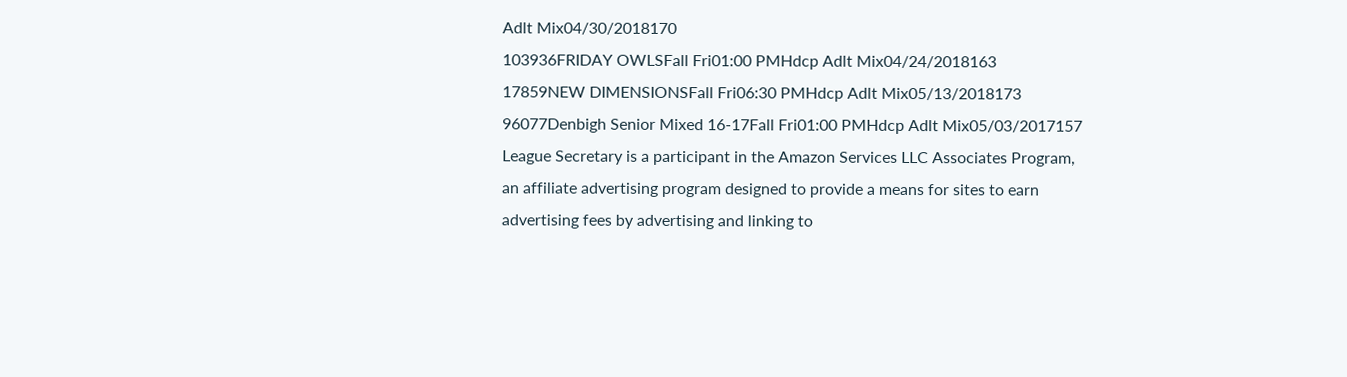Adlt Mix04/30/2018170
103936FRIDAY OWLSFall Fri01:00 PMHdcp Adlt Mix04/24/2018163
17859NEW DIMENSIONSFall Fri06:30 PMHdcp Adlt Mix05/13/2018173
96077Denbigh Senior Mixed 16-17Fall Fri01:00 PMHdcp Adlt Mix05/03/2017157
League Secretary is a participant in the Amazon Services LLC Associates Program, an affiliate advertising program designed to provide a means for sites to earn advertising fees by advertising and linking to